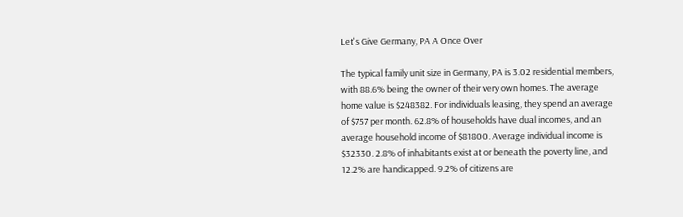Let's Give Germany, PA A Once Over

The typical family unit size in Germany, PA is 3.02 residential members, with 88.6% being the owner of their very own homes. The average home value is $248382. For individuals leasing, they spend an average of $757 per month. 62.8% of households have dual incomes, and an average household income of $81800. Average individual income is $32330. 2.8% of inhabitants exist at or beneath the poverty line, and 12.2% are handicapped. 9.2% of citizens are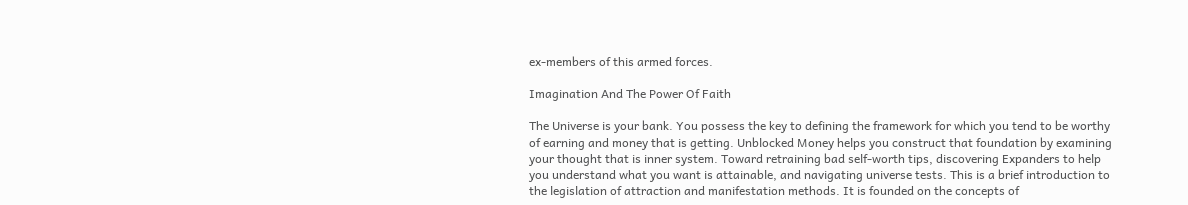ex-members of this armed forces.

Imagination And The Power Of Faith

The Universe is your bank. You possess the key to defining the framework for which you tend to be worthy of earning and money that is getting. Unblocked Money helps you construct that foundation by examining your thought that is inner system. Toward retraining bad self-worth tips, discovering Expanders to help you understand what you want is attainable, and navigating universe tests. This is a brief introduction to the legislation of attraction and manifestation methods. It is founded on the concepts of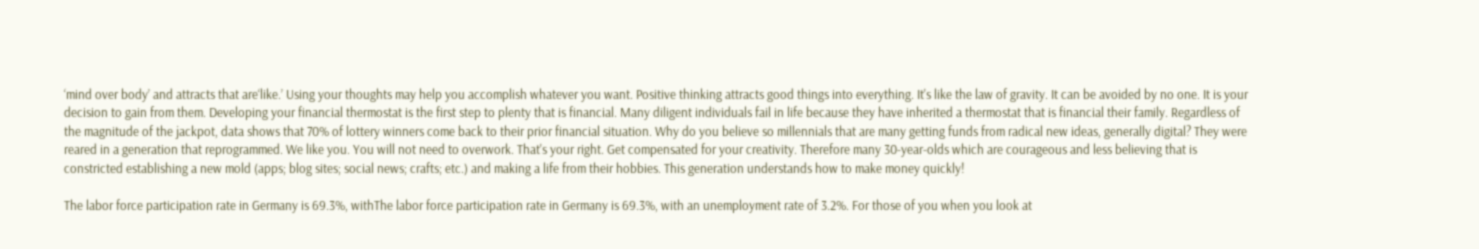‘mind over body’ and attracts that are‘like.’ Using your thoughts may help you accomplish whatever you want. Positive thinking attracts good things into everything. It's like the law of gravity. It can be avoided by no one. It is your decision to gain from them. Developing your financial thermostat is the first step to plenty that is financial. Many diligent individuals fail in life because they have inherited a thermostat that is financial their family. Regardless of the magnitude of the jackpot, data shows that 70% of lottery winners come back to their prior financial situation. Why do you believe so millennials that are many getting funds from radical new ideas, generally digital? They were reared in a generation that reprogrammed. We like you. You will not need to overwork. That's your right. Get compensated for your creativity. Therefore many 30-year-olds which are courageous and less believing that is constricted establishing a new mold (apps; blog sites; social news; crafts; etc.) and making a life from their hobbies. This generation understands how to make money quickly!

The labor force participation rate in Germany is 69.3%, withThe labor force participation rate in Germany is 69.3%, with an unemployment rate of 3.2%. For those of you when you look at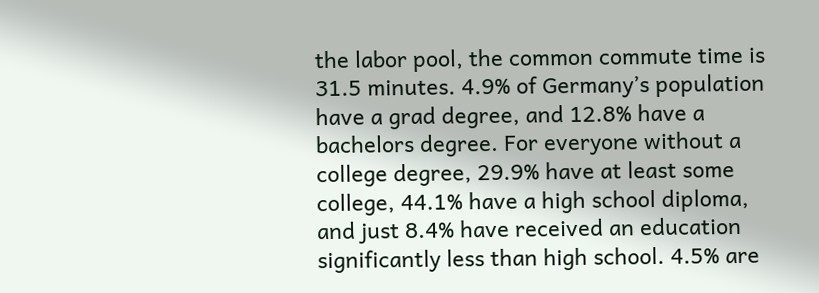the labor pool, the common commute time is 31.5 minutes. 4.9% of Germany’s population have a grad degree, and 12.8% have a bachelors degree. For everyone without a college degree, 29.9% have at least some college, 44.1% have a high school diploma, and just 8.4% have received an education significantly less than high school. 4.5% are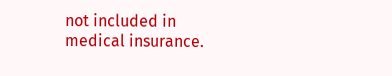not included in medical insurance.